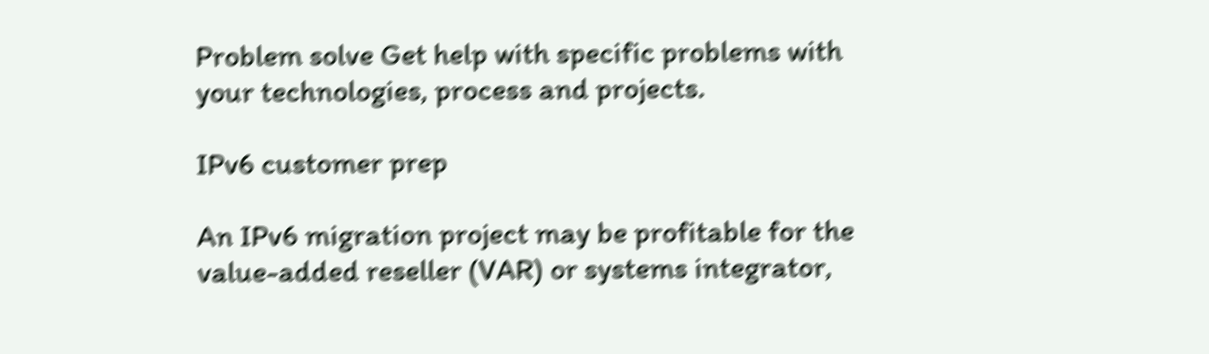Problem solve Get help with specific problems with your technologies, process and projects.

IPv6 customer prep

An IPv6 migration project may be profitable for the value-added reseller (VAR) or systems integrator,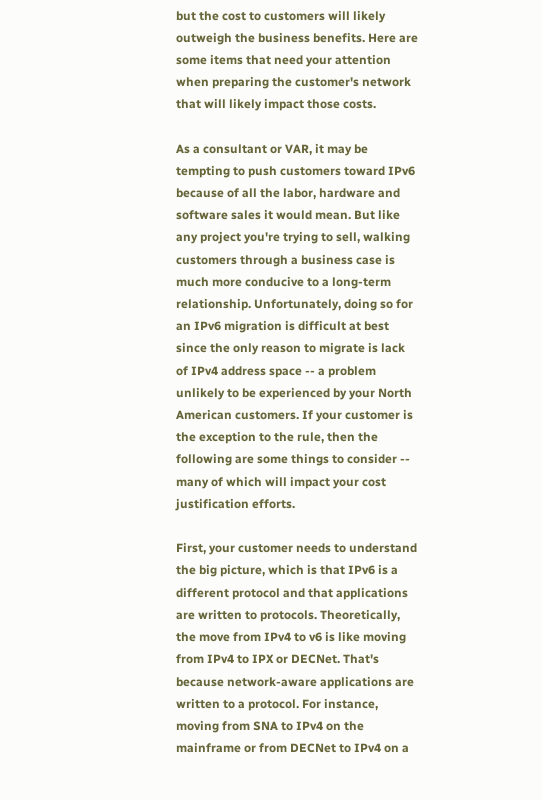but the cost to customers will likely outweigh the business benefits. Here are some items that need your attention when preparing the customer's network that will likely impact those costs.

As a consultant or VAR, it may be tempting to push customers toward IPv6 because of all the labor, hardware and software sales it would mean. But like any project you're trying to sell, walking customers through a business case is much more conducive to a long-term relationship. Unfortunately, doing so for an IPv6 migration is difficult at best since the only reason to migrate is lack of IPv4 address space -- a problem unlikely to be experienced by your North American customers. If your customer is the exception to the rule, then the following are some things to consider -- many of which will impact your cost justification efforts.

First, your customer needs to understand the big picture, which is that IPv6 is a different protocol and that applications are written to protocols. Theoretically, the move from IPv4 to v6 is like moving from IPv4 to IPX or DECNet. That's because network-aware applications are written to a protocol. For instance, moving from SNA to IPv4 on the mainframe or from DECNet to IPv4 on a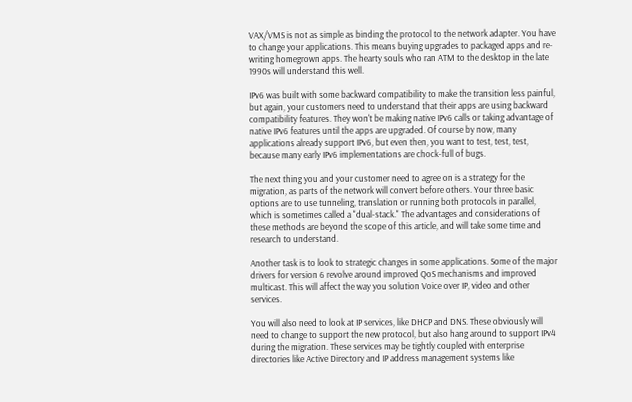VAX/VMS is not as simple as binding the protocol to the network adapter. You have to change your applications. This means buying upgrades to packaged apps and re-writing homegrown apps. The hearty souls who ran ATM to the desktop in the late 1990s will understand this well.

IPv6 was built with some backward compatibility to make the transition less painful, but again, your customers need to understand that their apps are using backward compatibility features. They won't be making native IPv6 calls or taking advantage of native IPv6 features until the apps are upgraded. Of course by now, many applications already support IPv6, but even then, you want to test, test, test, because many early IPv6 implementations are chock-full of bugs.

The next thing you and your customer need to agree on is a strategy for the migration, as parts of the network will convert before others. Your three basic options are to use tunneling, translation or running both protocols in parallel, which is sometimes called a "dual-stack." The advantages and considerations of these methods are beyond the scope of this article, and will take some time and research to understand.

Another task is to look to strategic changes in some applications. Some of the major drivers for version 6 revolve around improved QoS mechanisms and improved multicast. This will affect the way you solution Voice over IP, video and other services.

You will also need to look at IP services, like DHCP and DNS. These obviously will need to change to support the new protocol, but also hang around to support IPv4 during the migration. These services may be tightly coupled with enterprise directories like Active Directory and IP address management systems like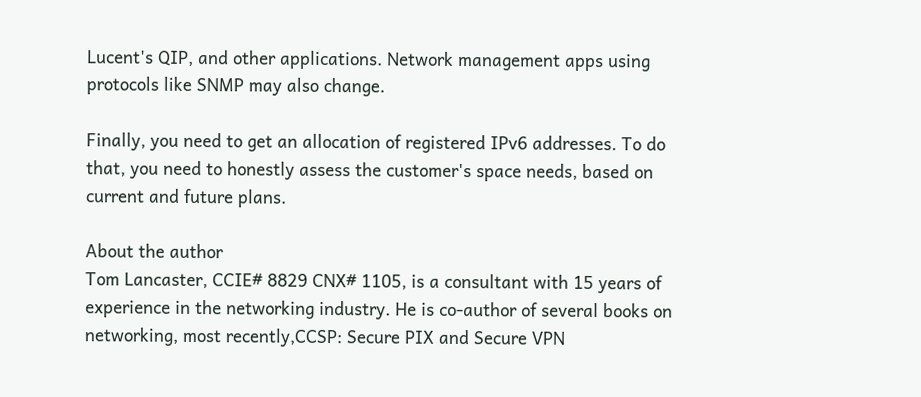Lucent's QIP, and other applications. Network management apps using protocols like SNMP may also change.

Finally, you need to get an allocation of registered IPv6 addresses. To do that, you need to honestly assess the customer's space needs, based on current and future plans.

About the author
Tom Lancaster, CCIE# 8829 CNX# 1105, is a consultant with 15 years of experience in the networking industry. He is co-author of several books on networking, most recently,CCSP: Secure PIX and Secure VPN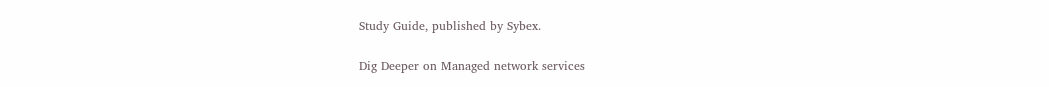Study Guide, published by Sybex.

Dig Deeper on Managed network services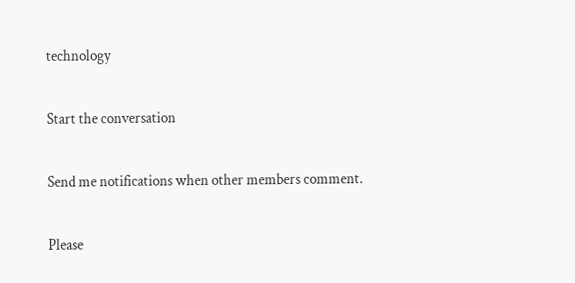technology

Start the conversation

Send me notifications when other members comment.

Please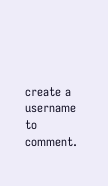create a username to comment.